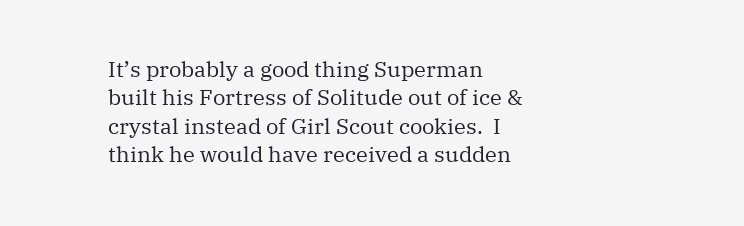It’s probably a good thing Superman built his Fortress of Solitude out of ice & crystal instead of Girl Scout cookies.  I think he would have received a sudden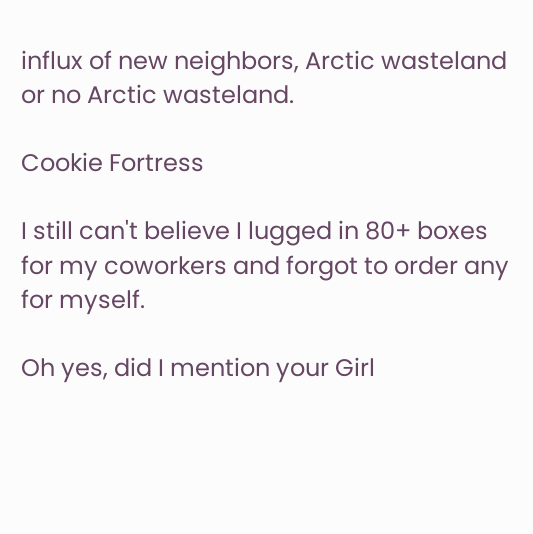influx of new neighbors, Arctic wasteland or no Arctic wasteland.

Cookie Fortress

I still can't believe I lugged in 80+ boxes for my coworkers and forgot to order any for myself.

Oh yes, did I mention your Girl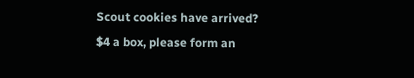Scout cookies have arrived? $4 a box, please form an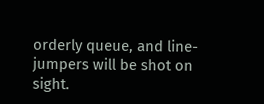orderly queue, and line-jumpers will be shot on sight.